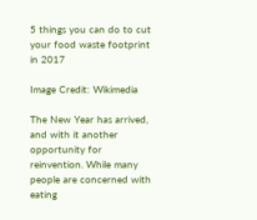5 things you can do to cut your food waste footprint in 2017

Image Credit: Wikimedia

The New Year has arrived, and with it another opportunity for reinvention. While many people are concerned with eating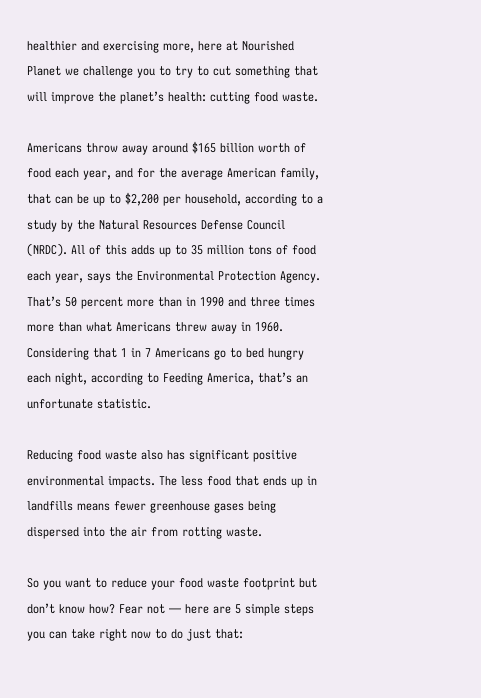healthier and exercising more, here at Nourished Planet we challenge you to try to cut something that will improve the planet’s health: cutting food waste.

Americans throw away around $165 billion worth of food each year, and for the average American family, that can be up to $2,200 per household, according to a study by the Natural Resources Defense Council (NRDC). All of this adds up to 35 million tons of food each year, says the Environmental Protection Agency. That’s 50 percent more than in 1990 and three times more than what Americans threw away in 1960. Considering that 1 in 7 Americans go to bed hungry each night, according to Feeding America, that’s an unfortunate statistic.

Reducing food waste also has significant positive environmental impacts. The less food that ends up in landfills means fewer greenhouse gases being dispersed into the air from rotting waste.

So you want to reduce your food waste footprint but don’t know how? Fear not — here are 5 simple steps you can take right now to do just that: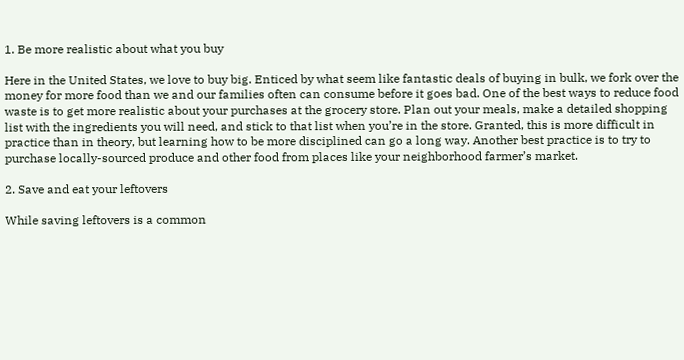1. Be more realistic about what you buy

Here in the United States, we love to buy big. Enticed by what seem like fantastic deals of buying in bulk, we fork over the money for more food than we and our families often can consume before it goes bad. One of the best ways to reduce food waste is to get more realistic about your purchases at the grocery store. Plan out your meals, make a detailed shopping list with the ingredients you will need, and stick to that list when you’re in the store. Granted, this is more difficult in practice than in theory, but learning how to be more disciplined can go a long way. Another best practice is to try to purchase locally-sourced produce and other food from places like your neighborhood farmer’s market.

2. Save and eat your leftovers

While saving leftovers is a common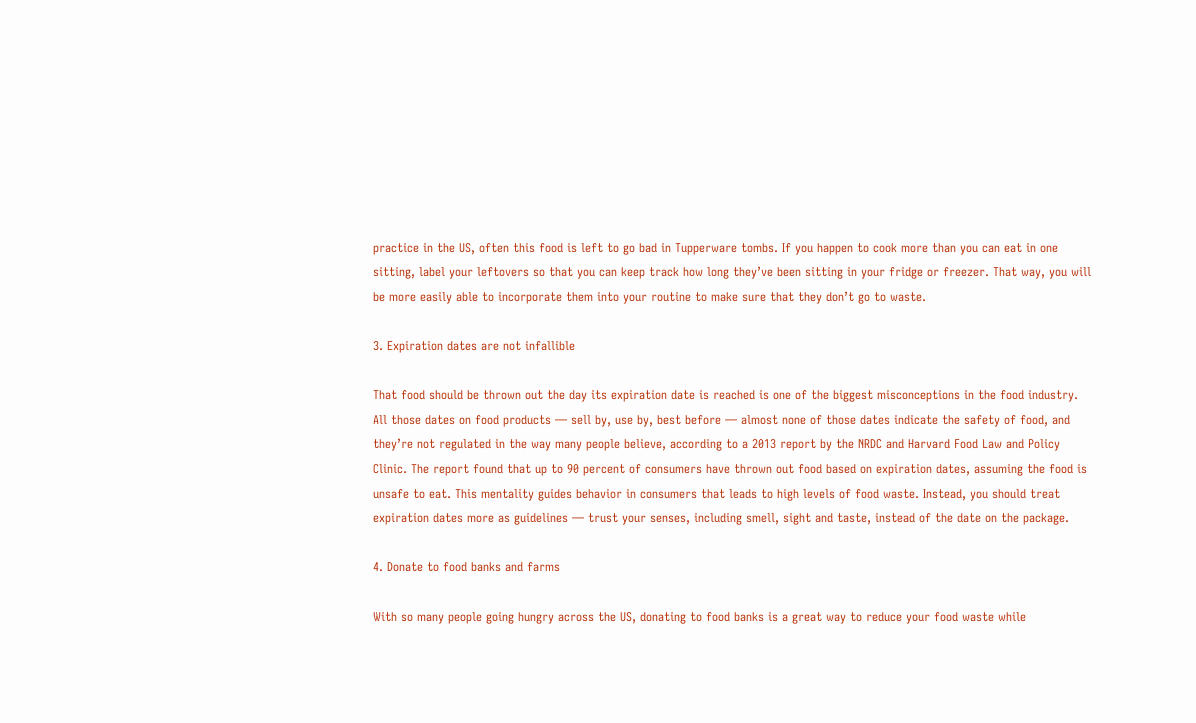practice in the US, often this food is left to go bad in Tupperware tombs. If you happen to cook more than you can eat in one sitting, label your leftovers so that you can keep track how long they’ve been sitting in your fridge or freezer. That way, you will be more easily able to incorporate them into your routine to make sure that they don’t go to waste.

3. Expiration dates are not infallible

That food should be thrown out the day its expiration date is reached is one of the biggest misconceptions in the food industry. All those dates on food products — sell by, use by, best before — almost none of those dates indicate the safety of food, and they’re not regulated in the way many people believe, according to a 2013 report by the NRDC and Harvard Food Law and Policy Clinic. The report found that up to 90 percent of consumers have thrown out food based on expiration dates, assuming the food is unsafe to eat. This mentality guides behavior in consumers that leads to high levels of food waste. Instead, you should treat expiration dates more as guidelines — trust your senses, including smell, sight and taste, instead of the date on the package.

4. Donate to food banks and farms

With so many people going hungry across the US, donating to food banks is a great way to reduce your food waste while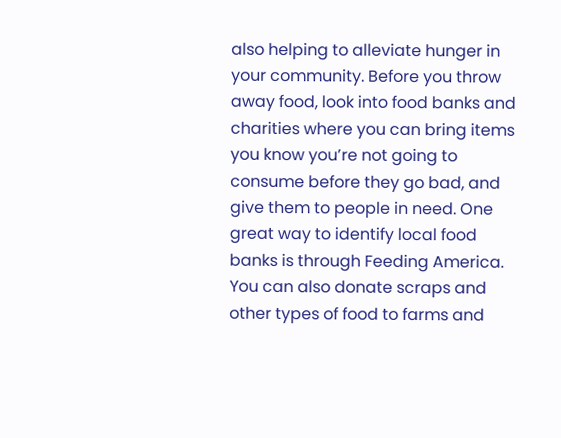also helping to alleviate hunger in your community. Before you throw away food, look into food banks and charities where you can bring items you know you’re not going to consume before they go bad, and give them to people in need. One great way to identify local food banks is through Feeding America. You can also donate scraps and other types of food to farms and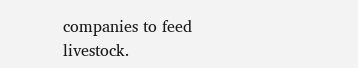companies to feed livestock.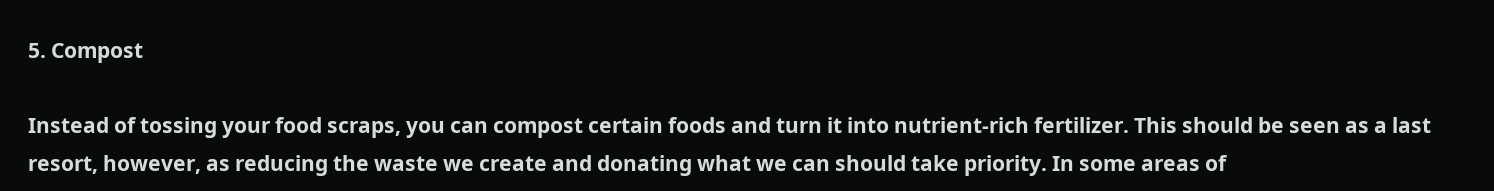5. Compost

Instead of tossing your food scraps, you can compost certain foods and turn it into nutrient-rich fertilizer. This should be seen as a last resort, however, as reducing the waste we create and donating what we can should take priority. In some areas of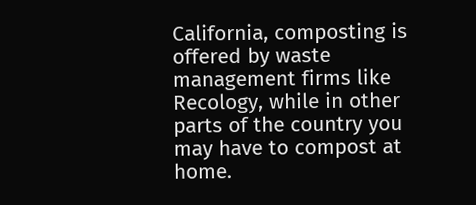California, composting is offered by waste management firms like Recology, while in other parts of the country you may have to compost at home.